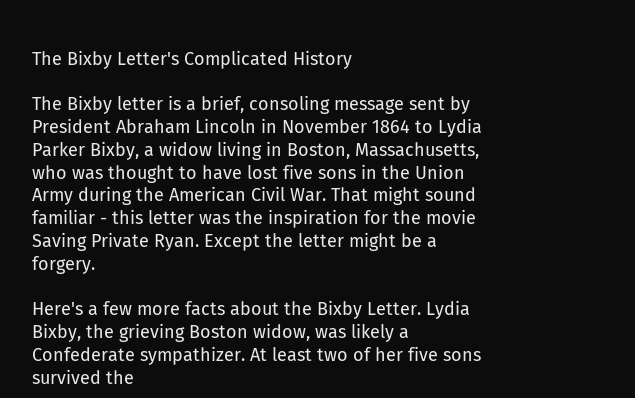The Bixby Letter's Complicated History

The Bixby letter is a brief, consoling message sent by President Abraham Lincoln in November 1864 to Lydia Parker Bixby, a widow living in Boston, Massachusetts, who was thought to have lost five sons in the Union Army during the American Civil War. That might sound familiar - this letter was the inspiration for the movie Saving Private Ryan. Except the letter might be a forgery.

Here's a few more facts about the Bixby Letter. Lydia Bixby, the grieving Boston widow, was likely a Confederate sympathizer. At least two of her five sons survived the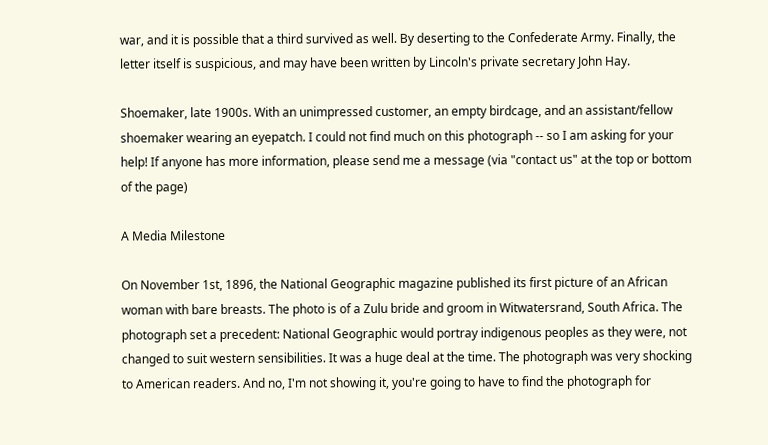war, and it is possible that a third survived as well. By deserting to the Confederate Army. Finally, the letter itself is suspicious, and may have been written by Lincoln's private secretary John Hay.

Shoemaker, late 1900s. With an unimpressed customer, an empty birdcage, and an assistant/fellow shoemaker wearing an eyepatch. I could not find much on this photograph -- so I am asking for your help! If anyone has more information, please send me a message (via "contact us" at the top or bottom of the page)

A Media Milestone

On November 1st, 1896, the National Geographic magazine published its first picture of an African woman with bare breasts. The photo is of a Zulu bride and groom in Witwatersrand, South Africa. The photograph set a precedent: National Geographic would portray indigenous peoples as they were, not changed to suit western sensibilities. It was a huge deal at the time. The photograph was very shocking to American readers. And no, I'm not showing it, you're going to have to find the photograph for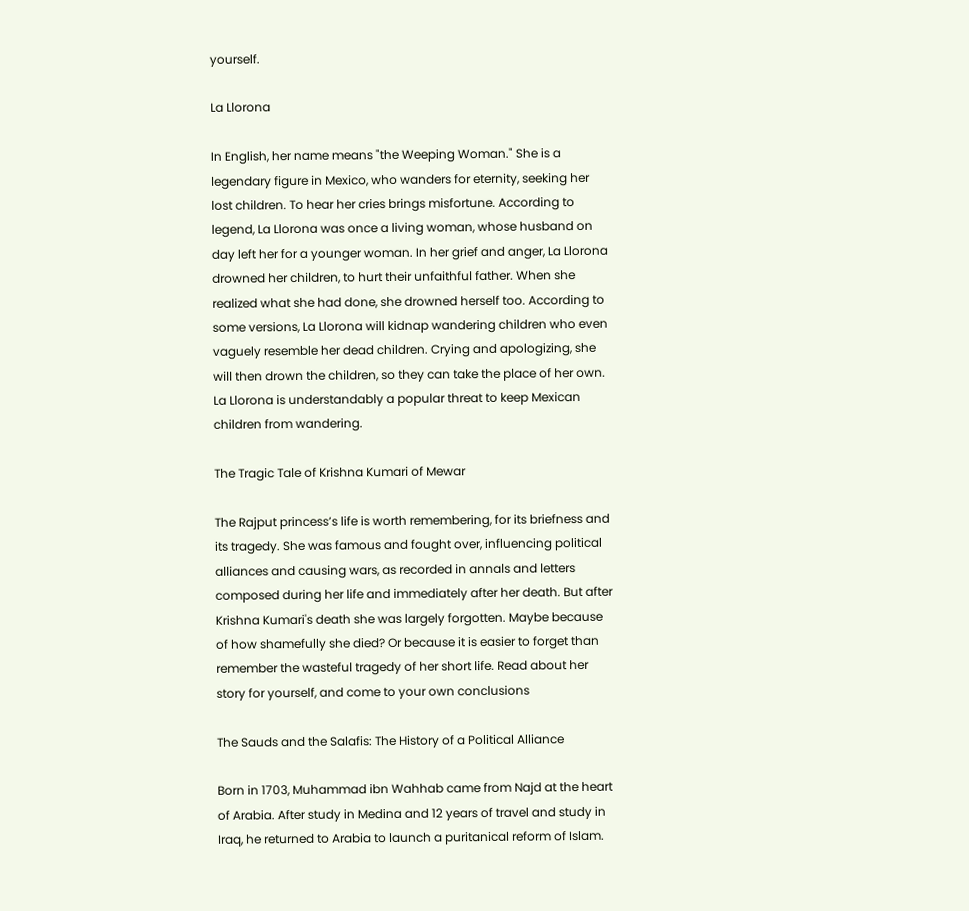yourself.

La Llorona

In English, her name means "the Weeping Woman." She is a legendary figure in Mexico, who wanders for eternity, seeking her lost children. To hear her cries brings misfortune. According to legend, La Llorona was once a living woman, whose husband on day left her for a younger woman. In her grief and anger, La Llorona drowned her children, to hurt their unfaithful father. When she realized what she had done, she drowned herself too. According to some versions, La Llorona will kidnap wandering children who even vaguely resemble her dead children. Crying and apologizing, she will then drown the children, so they can take the place of her own. La Llorona is understandably a popular threat to keep Mexican children from wandering.

The Tragic Tale of Krishna Kumari of Mewar

The Rajput princess’s life is worth remembering, for its briefness and its tragedy. She was famous and fought over, influencing political alliances and causing wars, as recorded in annals and letters composed during her life and immediately after her death. But after Krishna Kumari's death she was largely forgotten. Maybe because of how shamefully she died? Or because it is easier to forget than remember the wasteful tragedy of her short life. Read about her story for yourself, and come to your own conclusions

The Sauds and the Salafis: The History of a Political Alliance

Born in 1703, Muhammad ibn Wahhab came from Najd at the heart of Arabia. After study in Medina and 12 years of travel and study in Iraq, he returned to Arabia to launch a puritanical reform of Islam.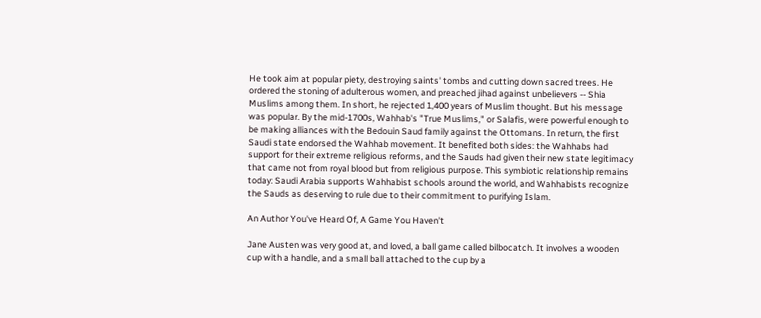He took aim at popular piety, destroying saints' tombs and cutting down sacred trees. He ordered the stoning of adulterous women, and preached jihad against unbelievers -- Shia Muslims among them. In short, he rejected 1,400 years of Muslim thought. But his message was popular. By the mid-1700s, Wahhab's "True Muslims," or Salafis, were powerful enough to be making alliances with the Bedouin Saud family against the Ottomans. In return, the first Saudi state endorsed the Wahhab movement. It benefited both sides: the Wahhabs had support for their extreme religious reforms, and the Sauds had given their new state legitimacy that came not from royal blood but from religious purpose. This symbiotic relationship remains today: Saudi Arabia supports Wahhabist schools around the world, and Wahhabists recognize the Sauds as deserving to rule due to their commitment to purifying Islam.

An Author You've Heard Of, A Game You Haven't

Jane Austen was very good at, and loved, a ball game called bilbocatch. It involves a wooden cup with a handle, and a small ball attached to the cup by a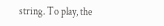string. To play, the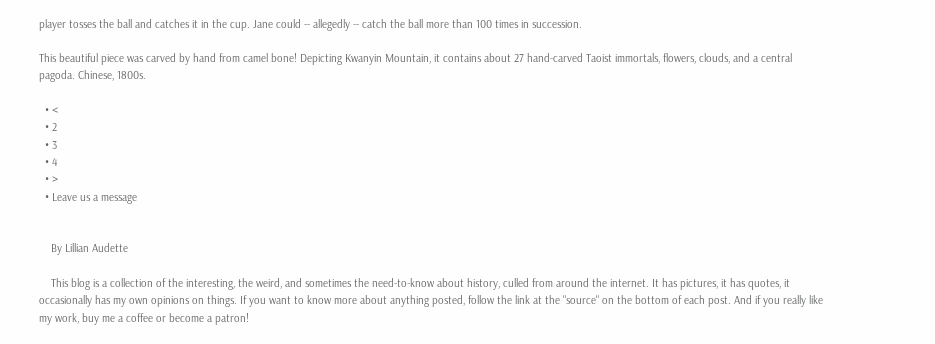player tosses the ball and catches it in the cup. Jane could -- allegedly -- catch the ball more than 100 times in succession.

This beautiful piece was carved by hand from camel bone! Depicting Kwanyin Mountain, it contains about 27 hand-carved Taoist immortals, flowers, clouds, and a central pagoda. Chinese, 1800s.

  • <
  • 2
  • 3
  • 4
  • >
  • Leave us a message


    By Lillian Audette

    This blog is a collection of the interesting, the weird, and sometimes the need-to-know about history, culled from around the internet. It has pictures, it has quotes, it occasionally has my own opinions on things. If you want to know more about anything posted, follow the link at the "source" on the bottom of each post. And if you really like my work, buy me a coffee or become a patron!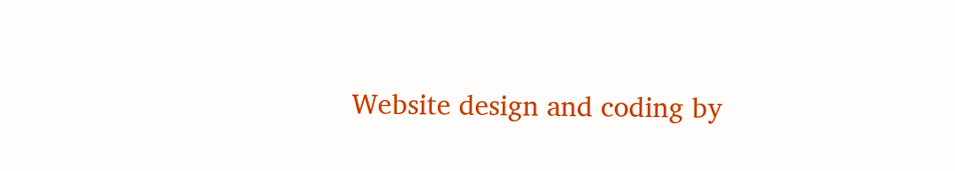Website design and coding by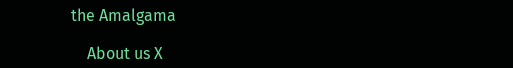the Amalgama

    About us X